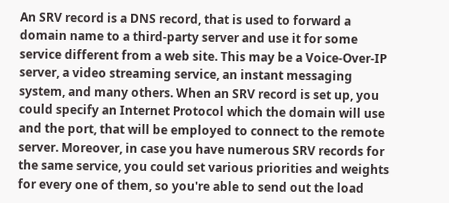An SRV record is a DNS record, that is used to forward a domain name to a third-party server and use it for some service different from a web site. This may be a Voice-Over-IP server, a video streaming service, an instant messaging system, and many others. When an SRV record is set up, you could specify an Internet Protocol which the domain will use and the port, that will be employed to connect to the remote server. Moreover, in case you have numerous SRV records for the same service, you could set various priorities and weights for every one of them, so you're able to send out the load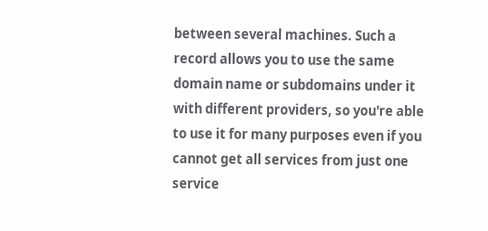between several machines. Such a record allows you to use the same domain name or subdomains under it with different providers, so you're able to use it for many purposes even if you cannot get all services from just one service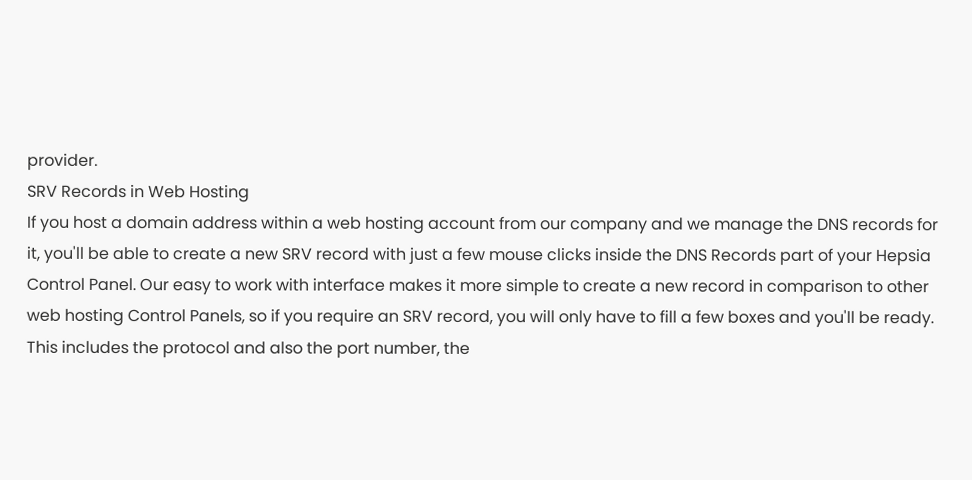provider.
SRV Records in Web Hosting
If you host a domain address within a web hosting account from our company and we manage the DNS records for it, you'll be able to create a new SRV record with just a few mouse clicks inside the DNS Records part of your Hepsia Control Panel. Our easy to work with interface makes it more simple to create a new record in comparison to other web hosting Control Panels, so if you require an SRV record, you will only have to fill a few boxes and you'll be ready. This includes the protocol and also the port number, the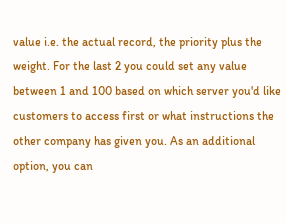value i.e. the actual record, the priority plus the weight. For the last 2 you could set any value between 1 and 100 based on which server you'd like customers to access first or what instructions the other company has given you. As an additional option, you can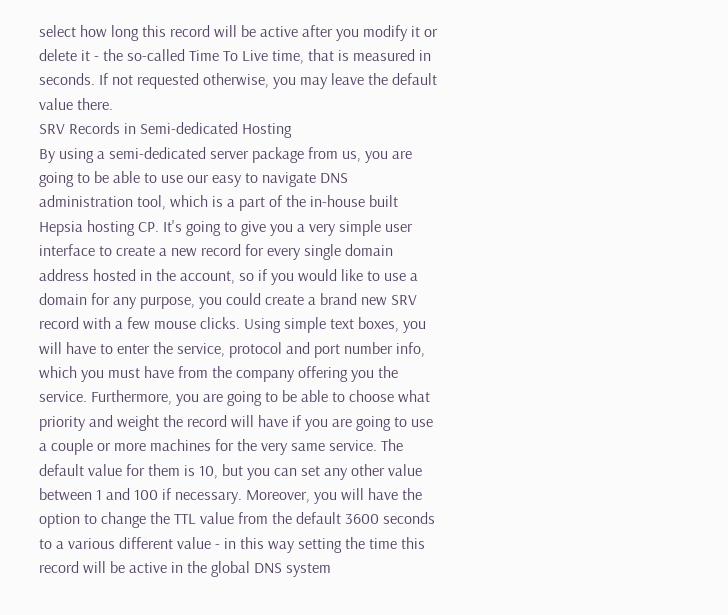select how long this record will be active after you modify it or delete it - the so-called Time To Live time, that is measured in seconds. If not requested otherwise, you may leave the default value there.
SRV Records in Semi-dedicated Hosting
By using a semi-dedicated server package from us, you are going to be able to use our easy to navigate DNS administration tool, which is a part of the in-house built Hepsia hosting CP. It's going to give you a very simple user interface to create a new record for every single domain address hosted in the account, so if you would like to use a domain for any purpose, you could create a brand new SRV record with a few mouse clicks. Using simple text boxes, you will have to enter the service, protocol and port number info, which you must have from the company offering you the service. Furthermore, you are going to be able to choose what priority and weight the record will have if you are going to use a couple or more machines for the very same service. The default value for them is 10, but you can set any other value between 1 and 100 if necessary. Moreover, you will have the option to change the TTL value from the default 3600 seconds to a various different value - in this way setting the time this record will be active in the global DNS system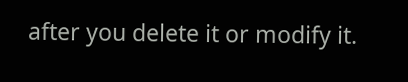after you delete it or modify it.